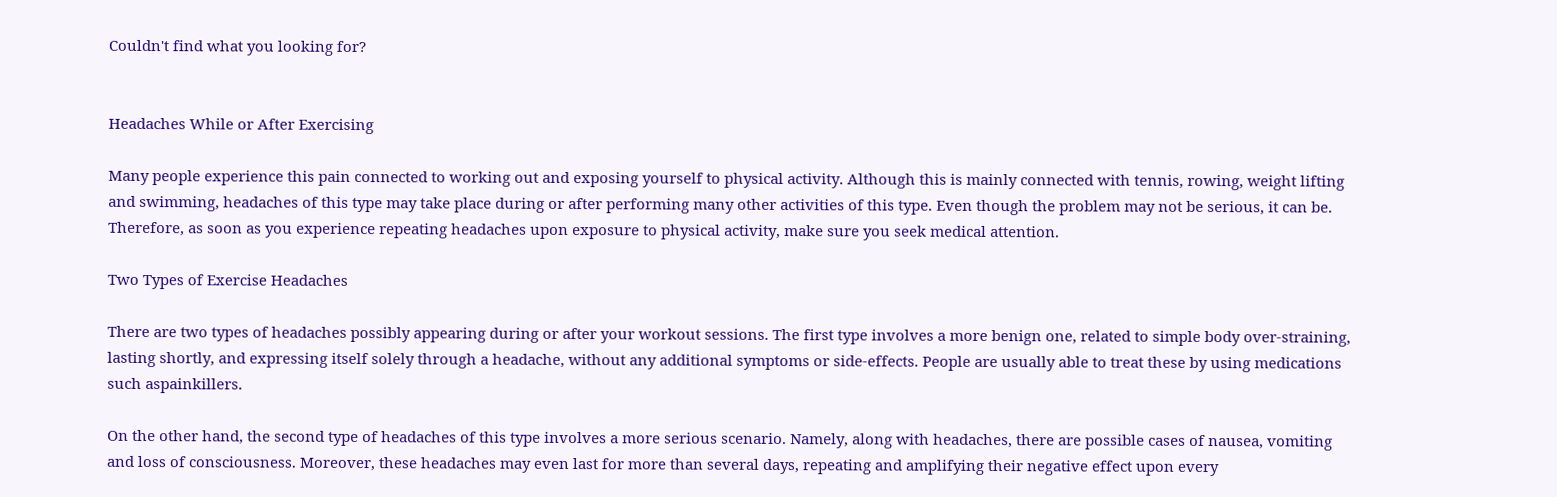Couldn't find what you looking for?


Headaches While or After Exercising

Many people experience this pain connected to working out and exposing yourself to physical activity. Although this is mainly connected with tennis, rowing, weight lifting and swimming, headaches of this type may take place during or after performing many other activities of this type. Even though the problem may not be serious, it can be. Therefore, as soon as you experience repeating headaches upon exposure to physical activity, make sure you seek medical attention.

Two Types of Exercise Headaches

There are two types of headaches possibly appearing during or after your workout sessions. The first type involves a more benign one, related to simple body over-straining, lasting shortly, and expressing itself solely through a headache, without any additional symptoms or side-effects. People are usually able to treat these by using medications such aspainkillers.

On the other hand, the second type of headaches of this type involves a more serious scenario. Namely, along with headaches, there are possible cases of nausea, vomiting and loss of consciousness. Moreover, these headaches may even last for more than several days, repeating and amplifying their negative effect upon every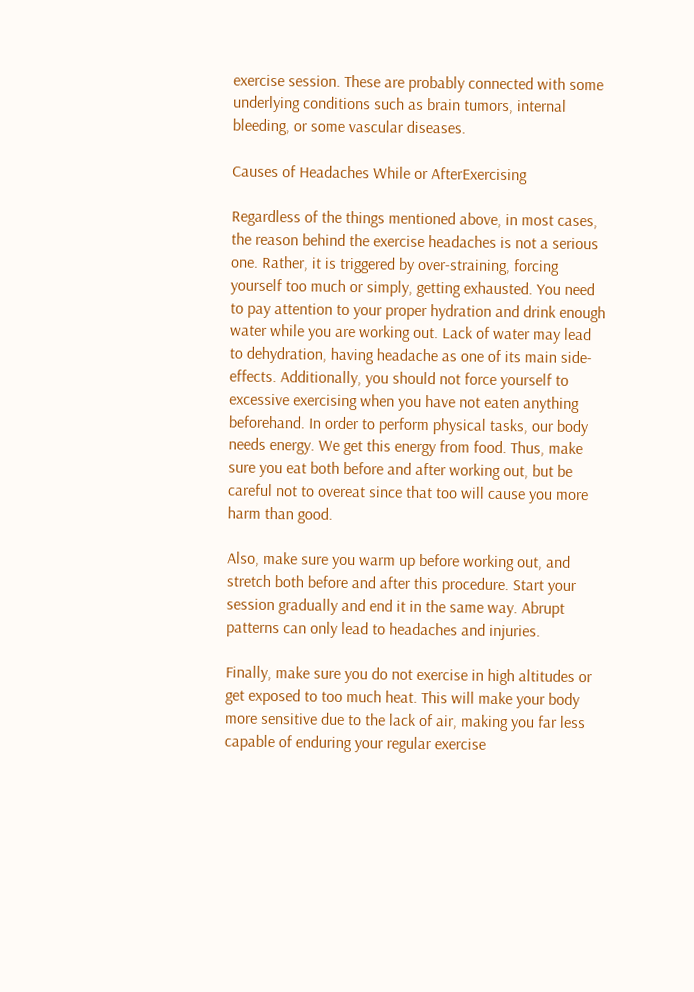exercise session. These are probably connected with some underlying conditions such as brain tumors, internal bleeding, or some vascular diseases.

Causes of Headaches While or AfterExercising

Regardless of the things mentioned above, in most cases, the reason behind the exercise headaches is not a serious one. Rather, it is triggered by over-straining, forcing yourself too much or simply, getting exhausted. You need to pay attention to your proper hydration and drink enough water while you are working out. Lack of water may lead to dehydration, having headache as one of its main side-effects. Additionally, you should not force yourself to excessive exercising when you have not eaten anything beforehand. In order to perform physical tasks, our body needs energy. We get this energy from food. Thus, make sure you eat both before and after working out, but be careful not to overeat since that too will cause you more harm than good.

Also, make sure you warm up before working out, and stretch both before and after this procedure. Start your session gradually and end it in the same way. Abrupt patterns can only lead to headaches and injuries.

Finally, make sure you do not exercise in high altitudes or get exposed to too much heat. This will make your body more sensitive due to the lack of air, making you far less capable of enduring your regular exercise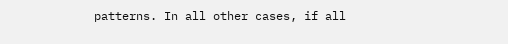patterns. In all other cases, if all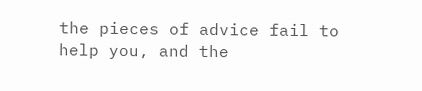the pieces of advice fail to help you, and the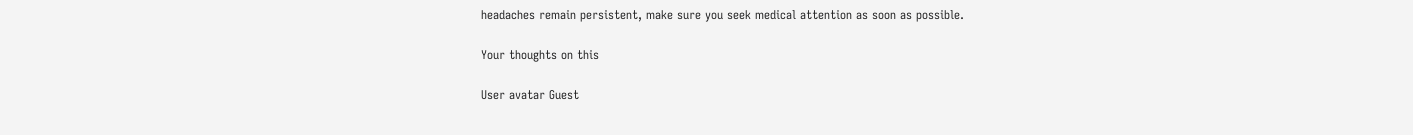headaches remain persistent, make sure you seek medical attention as soon as possible.

Your thoughts on this

User avatar Guest